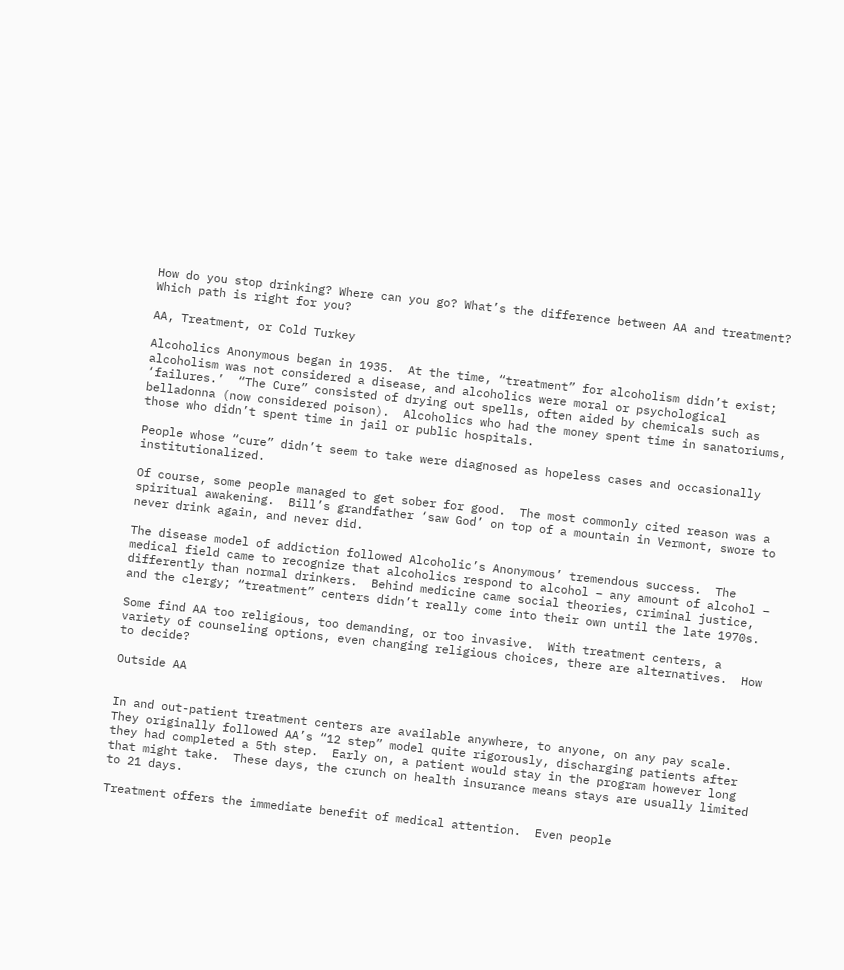How do you stop drinking? Where can you go? What’s the difference between AA and treatment? Which path is right for you?

AA, Treatment, or Cold Turkey

Alcoholics Anonymous began in 1935.  At the time, “treatment” for alcoholism didn’t exist; alcoholism was not considered a disease, and alcoholics were moral or psychological ‘failures.’  “The Cure” consisted of drying out spells, often aided by chemicals such as belladonna (now considered poison).  Alcoholics who had the money spent time in sanatoriums, those who didn’t spent time in jail or public hospitals.

People whose “cure” didn’t seem to take were diagnosed as hopeless cases and occasionally institutionalized.

Of course, some people managed to get sober for good.  The most commonly cited reason was a spiritual awakening.  Bill’s grandfather ‘saw God’ on top of a mountain in Vermont, swore to never drink again, and never did.

The disease model of addiction followed Alcoholic’s Anonymous’ tremendous success.  The medical field came to recognize that alcoholics respond to alcohol – any amount of alcohol – differently than normal drinkers.  Behind medicine came social theories, criminal justice, and the clergy; “treatment” centers didn’t really come into their own until the late 1970s.

Some find AA too religious, too demanding, or too invasive.  With treatment centers, a variety of counseling options, even changing religious choices, there are alternatives.  How to decide?

Outside AA


In and out-patient treatment centers are available anywhere, to anyone, on any pay scale.  They originally followed AA’s “12 step” model quite rigorously, discharging patients after they had completed a 5th step.  Early on, a patient would stay in the program however long that might take.  These days, the crunch on health insurance means stays are usually limited to 21 days.

Treatment offers the immediate benefit of medical attention.  Even people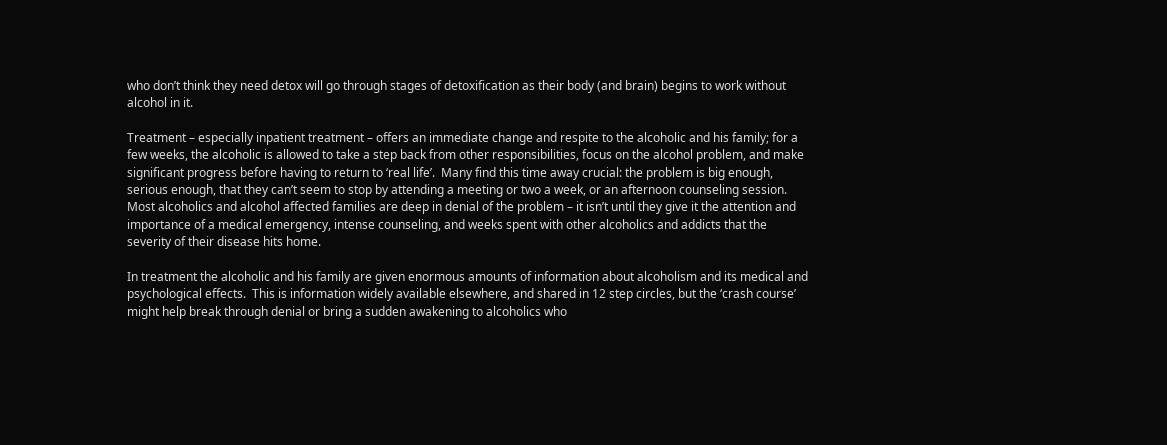who don’t think they need detox will go through stages of detoxification as their body (and brain) begins to work without alcohol in it.

Treatment – especially inpatient treatment – offers an immediate change and respite to the alcoholic and his family; for a few weeks, the alcoholic is allowed to take a step back from other responsibilities, focus on the alcohol problem, and make significant progress before having to return to ‘real life’.  Many find this time away crucial: the problem is big enough, serious enough, that they can’t seem to stop by attending a meeting or two a week, or an afternoon counseling session. Most alcoholics and alcohol affected families are deep in denial of the problem – it isn’t until they give it the attention and importance of a medical emergency, intense counseling, and weeks spent with other alcoholics and addicts that the severity of their disease hits home.

In treatment the alcoholic and his family are given enormous amounts of information about alcoholism and its medical and psychological effects.  This is information widely available elsewhere, and shared in 12 step circles, but the ‘crash course’ might help break through denial or bring a sudden awakening to alcoholics who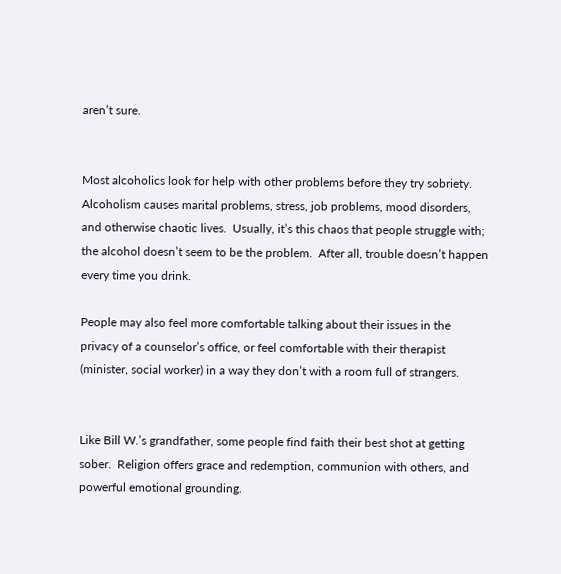aren’t sure.


Most alcoholics look for help with other problems before they try sobriety.  Alcoholism causes marital problems, stress, job problems, mood disorders, and otherwise chaotic lives.  Usually, it’s this chaos that people struggle with; the alcohol doesn’t seem to be the problem.  After all, trouble doesn’t happen every time you drink.

People may also feel more comfortable talking about their issues in the privacy of a counselor’s office, or feel comfortable with their therapist (minister, social worker) in a way they don’t with a room full of strangers.


Like Bill W.’s grandfather, some people find faith their best shot at getting sober.  Religion offers grace and redemption, communion with others, and powerful emotional grounding.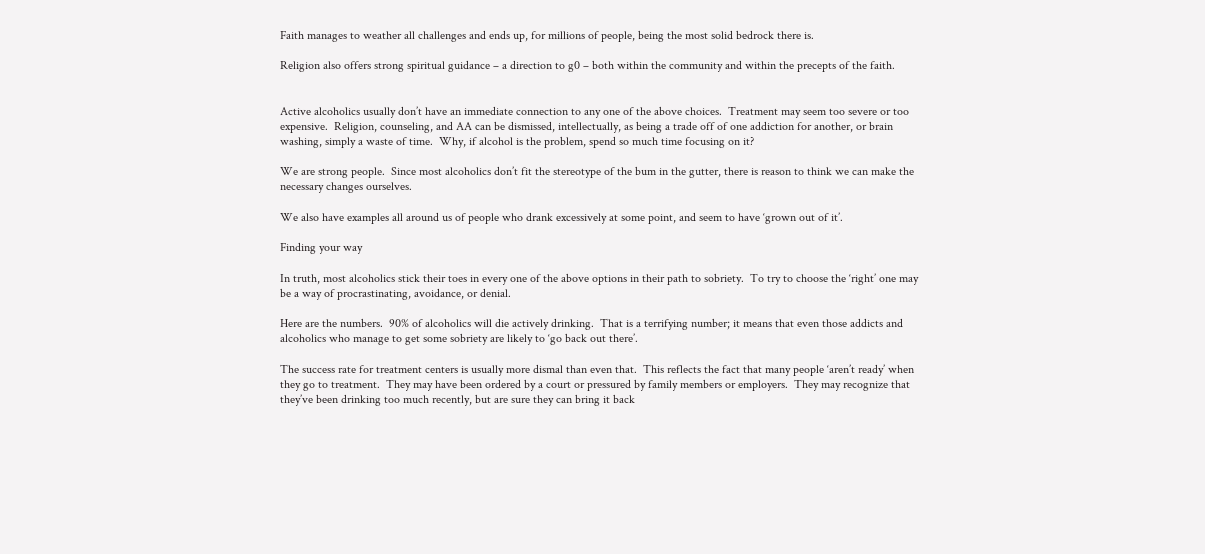Faith manages to weather all challenges and ends up, for millions of people, being the most solid bedrock there is.

Religion also offers strong spiritual guidance – a direction to g0 – both within the community and within the precepts of the faith.


Active alcoholics usually don’t have an immediate connection to any one of the above choices.  Treatment may seem too severe or too expensive.  Religion, counseling, and AA can be dismissed, intellectually, as being a trade off of one addiction for another, or brain washing, simply a waste of time.  Why, if alcohol is the problem, spend so much time focusing on it?

We are strong people.  Since most alcoholics don’t fit the stereotype of the bum in the gutter, there is reason to think we can make the necessary changes ourselves.

We also have examples all around us of people who drank excessively at some point, and seem to have ‘grown out of it’.

Finding your way

In truth, most alcoholics stick their toes in every one of the above options in their path to sobriety.  To try to choose the ‘right’ one may be a way of procrastinating, avoidance, or denial.

Here are the numbers.  90% of alcoholics will die actively drinking.  That is a terrifying number; it means that even those addicts and alcoholics who manage to get some sobriety are likely to ‘go back out there’.

The success rate for treatment centers is usually more dismal than even that.  This reflects the fact that many people ‘aren’t ready’ when they go to treatment.  They may have been ordered by a court or pressured by family members or employers.  They may recognize that they’ve been drinking too much recently, but are sure they can bring it back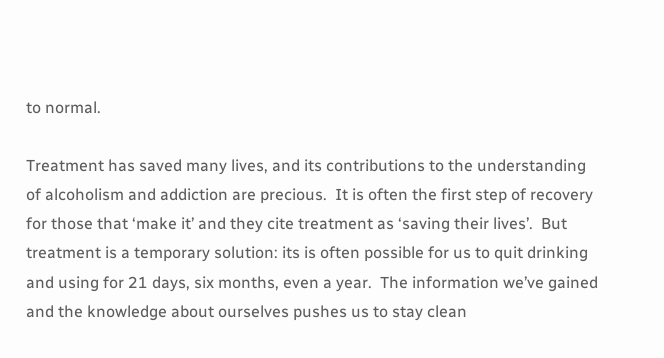to normal.

Treatment has saved many lives, and its contributions to the understanding of alcoholism and addiction are precious.  It is often the first step of recovery for those that ‘make it’ and they cite treatment as ‘saving their lives’.  But treatment is a temporary solution: its is often possible for us to quit drinking and using for 21 days, six months, even a year.  The information we’ve gained and the knowledge about ourselves pushes us to stay clean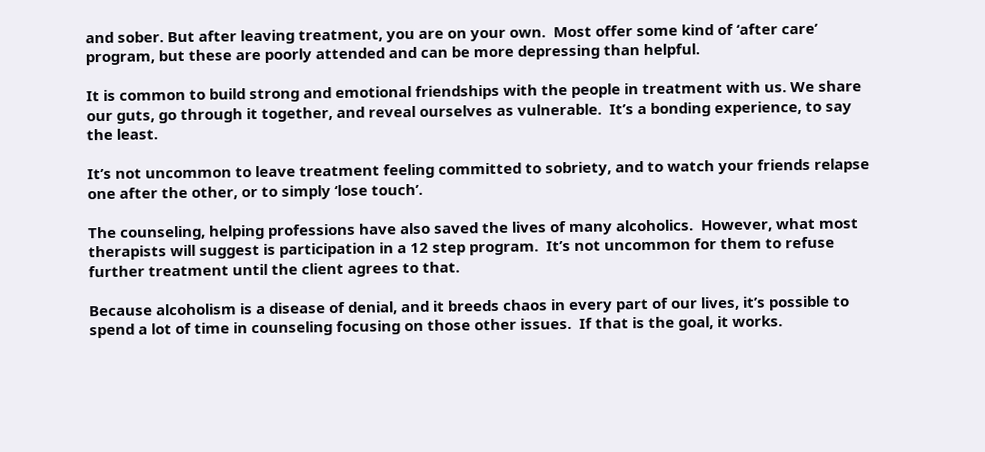and sober. But after leaving treatment, you are on your own.  Most offer some kind of ‘after care’ program, but these are poorly attended and can be more depressing than helpful.

It is common to build strong and emotional friendships with the people in treatment with us. We share our guts, go through it together, and reveal ourselves as vulnerable.  It’s a bonding experience, to say the least.

It’s not uncommon to leave treatment feeling committed to sobriety, and to watch your friends relapse one after the other, or to simply ‘lose touch’.

The counseling, helping professions have also saved the lives of many alcoholics.  However, what most therapists will suggest is participation in a 12 step program.  It’s not uncommon for them to refuse further treatment until the client agrees to that.

Because alcoholism is a disease of denial, and it breeds chaos in every part of our lives, it’s possible to spend a lot of time in counseling focusing on those other issues.  If that is the goal, it works.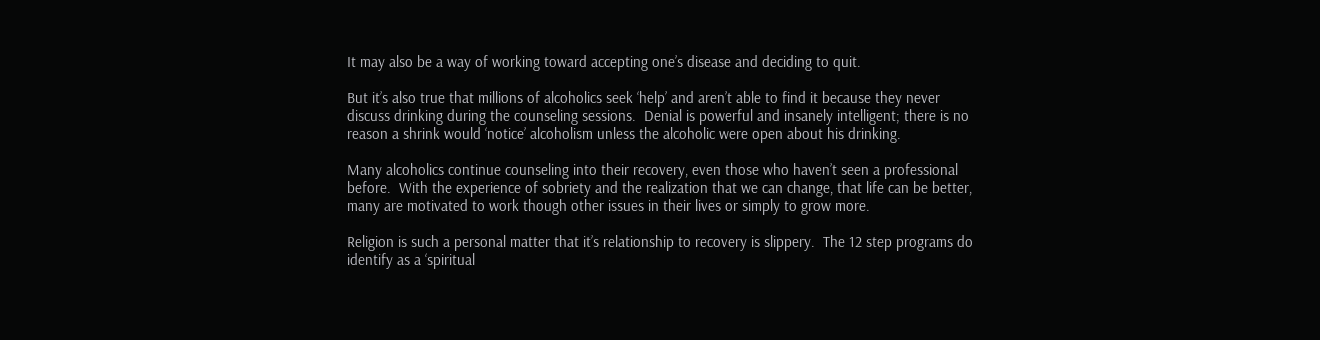It may also be a way of working toward accepting one’s disease and deciding to quit.

But it’s also true that millions of alcoholics seek ‘help’ and aren’t able to find it because they never discuss drinking during the counseling sessions.  Denial is powerful and insanely intelligent; there is no reason a shrink would ‘notice’ alcoholism unless the alcoholic were open about his drinking.

Many alcoholics continue counseling into their recovery, even those who haven’t seen a professional before.  With the experience of sobriety and the realization that we can change, that life can be better, many are motivated to work though other issues in their lives or simply to grow more.

Religion is such a personal matter that it’s relationship to recovery is slippery.  The 12 step programs do identify as a ‘spiritual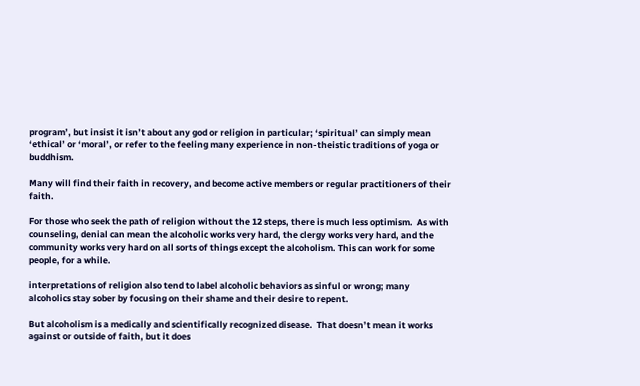program’, but insist it isn’t about any god or religion in particular; ‘spiritual’ can simply mean ‘ethical’ or ‘moral’, or refer to the feeling many experience in non-theistic traditions of yoga or buddhism.

Many will find their faith in recovery, and become active members or regular practitioners of their faith.

For those who seek the path of religion without the 12 steps, there is much less optimism.  As with counseling, denial can mean the alcoholic works very hard, the clergy works very hard, and the community works very hard on all sorts of things except the alcoholism. This can work for some people, for a while.

interpretations of religion also tend to label alcoholic behaviors as sinful or wrong; many alcoholics stay sober by focusing on their shame and their desire to repent.

But alcoholism is a medically and scientifically recognized disease.  That doesn’t mean it works against or outside of faith, but it does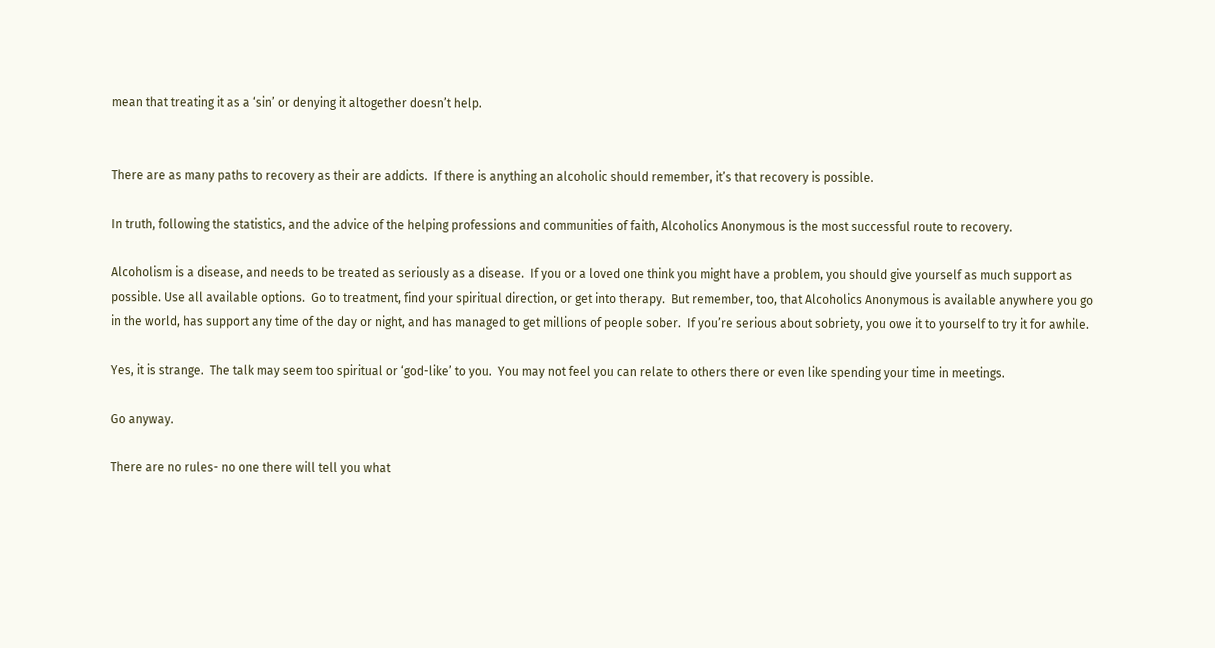mean that treating it as a ‘sin’ or denying it altogether doesn’t help.


There are as many paths to recovery as their are addicts.  If there is anything an alcoholic should remember, it’s that recovery is possible.

In truth, following the statistics, and the advice of the helping professions and communities of faith, Alcoholics Anonymous is the most successful route to recovery.

Alcoholism is a disease, and needs to be treated as seriously as a disease.  If you or a loved one think you might have a problem, you should give yourself as much support as possible. Use all available options.  Go to treatment, find your spiritual direction, or get into therapy.  But remember, too, that Alcoholics Anonymous is available anywhere you go in the world, has support any time of the day or night, and has managed to get millions of people sober.  If you’re serious about sobriety, you owe it to yourself to try it for awhile.

Yes, it is strange.  The talk may seem too spiritual or ‘god-like’ to you.  You may not feel you can relate to others there or even like spending your time in meetings.

Go anyway.

There are no rules- no one there will tell you what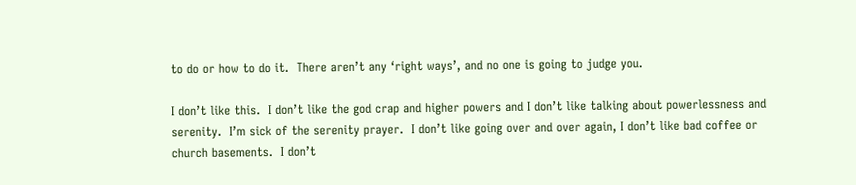to do or how to do it.  There aren’t any ‘right ways’, and no one is going to judge you.

I don’t like this.  I don’t like the god crap and higher powers and I don’t like talking about powerlessness and serenity.  I’m sick of the serenity prayer.  I don’t like going over and over again, I don’t like bad coffee or church basements.  I don’t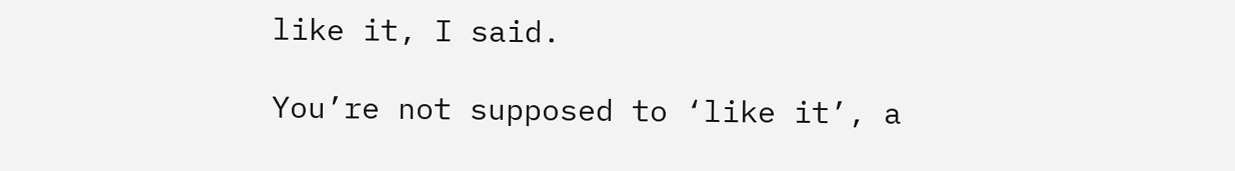like it, I said.

You’re not supposed to ‘like it’, a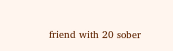friend with 20 sober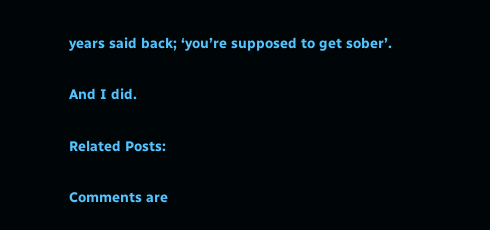years said back; ‘you’re supposed to get sober’.

And I did.

Related Posts:

Comments are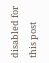disabled for this post